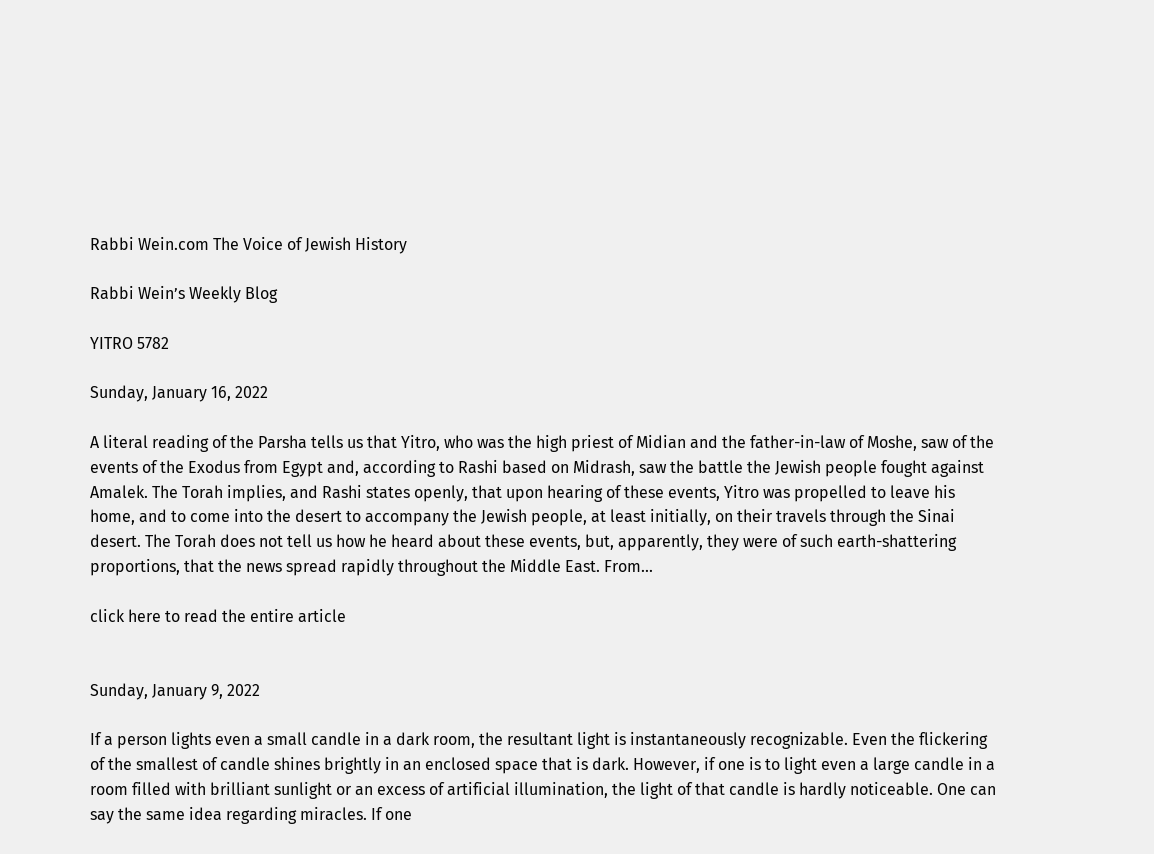Rabbi Wein.com The Voice of Jewish History

Rabbi Wein’s Weekly Blog

YITRO 5782

Sunday, January 16, 2022

A literal reading of the Parsha tells us that Yitro, who was the high priest of Midian and the father-in-law of Moshe, saw of the events of the Exodus from Egypt and, according to Rashi based on Midrash, saw the battle the Jewish people fought against Amalek. The Torah implies, and Rashi states openly, that upon hearing of these events, Yitro was propelled to leave his home, and to come into the desert to accompany the Jewish people, at least initially, on their travels through the Sinai desert. The Torah does not tell us how he heard about these events, but, apparently, they were of such earth-shattering proportions, that the news spread rapidly throughout the Middle East. From...

click here to read the entire article


Sunday, January 9, 2022

If a person lights even a small candle in a dark room, the resultant light is instantaneously recognizable. Even the flickering of the smallest of candle shines brightly in an enclosed space that is dark. However, if one is to light even a large candle in a room filled with brilliant sunlight or an excess of artificial illumination, the light of that candle is hardly noticeable. One can say the same idea regarding miracles. If one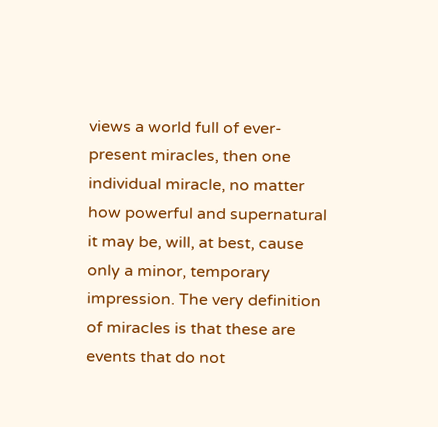views a world full of ever-present miracles, then one individual miracle, no matter how powerful and supernatural it may be, will, at best, cause only a minor, temporary impression. The very definition of miracles is that these are events that do not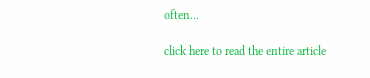often...

click here to read the entire article